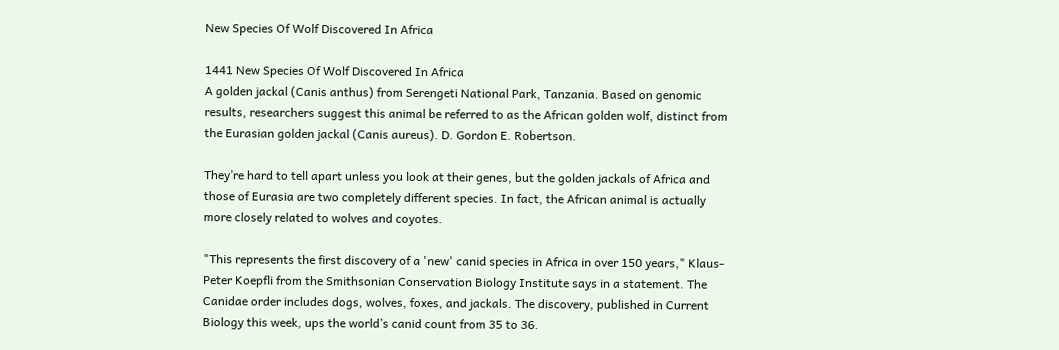New Species Of Wolf Discovered In Africa

1441 New Species Of Wolf Discovered In Africa
A golden jackal (Canis anthus) from Serengeti National Park, Tanzania. Based on genomic results, researchers suggest this animal be referred to as the African golden wolf, distinct from the Eurasian golden jackal (Canis aureus). D. Gordon E. Robertson.

They’re hard to tell apart unless you look at their genes, but the golden jackals of Africa and those of Eurasia are two completely different species. In fact, the African animal is actually more closely related to wolves and coyotes.

"This represents the first discovery of a 'new' canid species in Africa in over 150 years," Klaus-Peter Koepfli from the Smithsonian Conservation Biology Institute says in a statement. The Canidae order includes dogs, wolves, foxes, and jackals. The discovery, published in Current Biology this week, ups the world’s canid count from 35 to 36.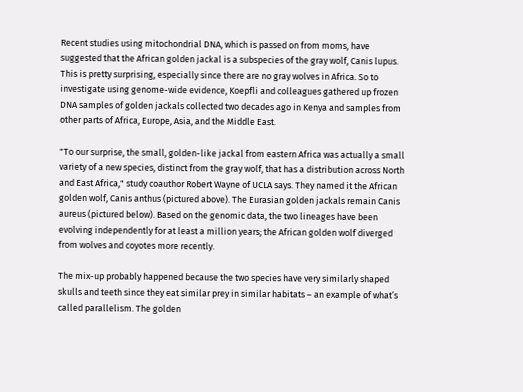Recent studies using mitochondrial DNA, which is passed on from moms, have suggested that the African golden jackal is a subspecies of the gray wolf, Canis lupus. This is pretty surprising, especially since there are no gray wolves in Africa. So to investigate using genome-wide evidence, Koepfli and colleagues gathered up frozen DNA samples of golden jackals collected two decades ago in Kenya and samples from other parts of Africa, Europe, Asia, and the Middle East.

"To our surprise, the small, golden-like jackal from eastern Africa was actually a small variety of a new species, distinct from the gray wolf, that has a distribution across North and East Africa," study coauthor Robert Wayne of UCLA says. They named it the African golden wolf, Canis anthus (pictured above). The Eurasian golden jackals remain Canis aureus (pictured below). Based on the genomic data, the two lineages have been evolving independently for at least a million years; the African golden wolf diverged from wolves and coyotes more recently.

The mix-up probably happened because the two species have very similarly shaped skulls and teeth since they eat similar prey in similar habitats – an example of what’s called parallelism. The golden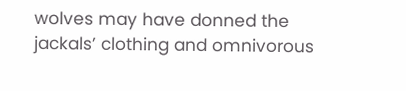wolves may have donned the jackals’ clothing and omnivorous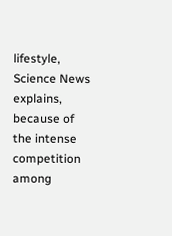lifestyle, Science News explains, because of the intense competition among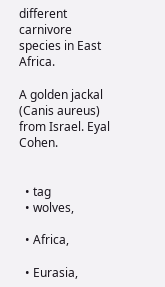different carnivore species in East Africa.

A golden jackal (Canis aureus) from Israel. Eyal Cohen.


  • tag
  • wolves,

  • Africa,

  • Eurasia,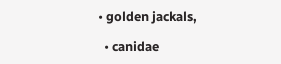• golden jackals,

  • canidae